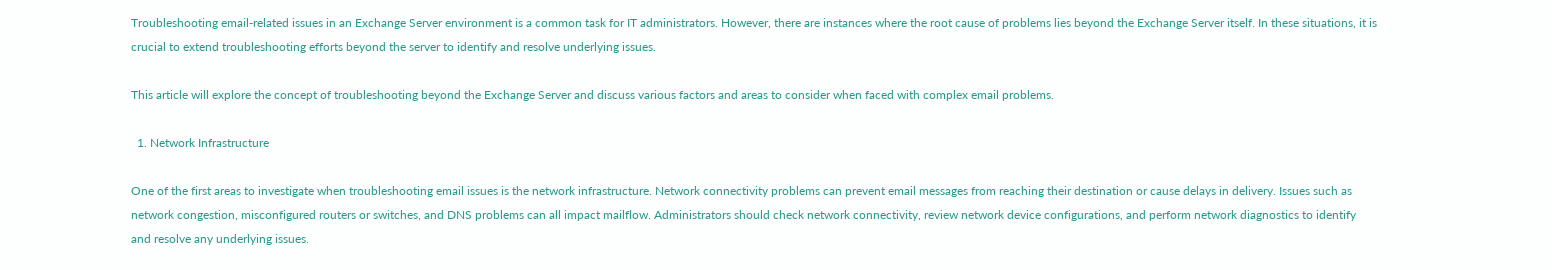Troubleshooting email-related issues in an Exchange Server environment is a common task for IT administrators. However, there are instances where the root cause of problems lies beyond the Exchange Server itself. In these situations, it is crucial to extend troubleshooting efforts beyond the server to identify and resolve underlying issues.

This article will explore the concept of troubleshooting beyond the Exchange Server and discuss various factors and areas to consider when faced with complex email problems.

  1. Network Infrastructure

One of the first areas to investigate when troubleshooting email issues is the network infrastructure. Network connectivity problems can prevent email messages from reaching their destination or cause delays in delivery. Issues such as network congestion, misconfigured routers or switches, and DNS problems can all impact mailflow. Administrators should check network connectivity, review network device configurations, and perform network diagnostics to identify and resolve any underlying issues.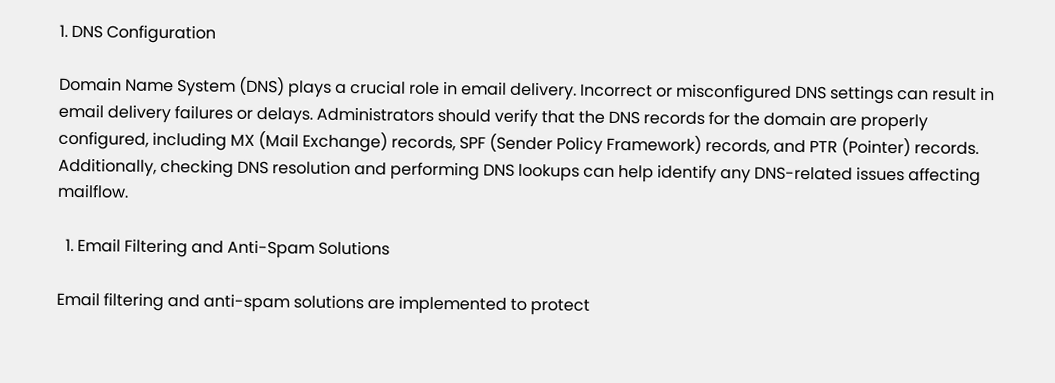1. DNS Configuration

Domain Name System (DNS) plays a crucial role in email delivery. Incorrect or misconfigured DNS settings can result in email delivery failures or delays. Administrators should verify that the DNS records for the domain are properly configured, including MX (Mail Exchange) records, SPF (Sender Policy Framework) records, and PTR (Pointer) records. Additionally, checking DNS resolution and performing DNS lookups can help identify any DNS-related issues affecting mailflow.

  1. Email Filtering and Anti-Spam Solutions

Email filtering and anti-spam solutions are implemented to protect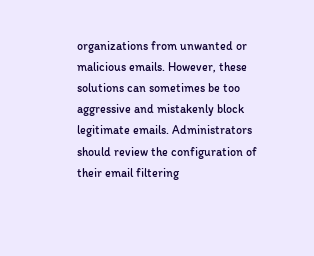organizations from unwanted or malicious emails. However, these solutions can sometimes be too aggressive and mistakenly block legitimate emails. Administrators should review the configuration of their email filtering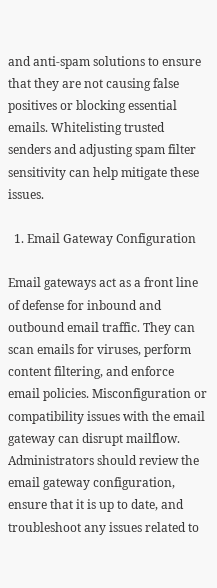and anti-spam solutions to ensure that they are not causing false positives or blocking essential emails. Whitelisting trusted senders and adjusting spam filter sensitivity can help mitigate these issues.

  1. Email Gateway Configuration

Email gateways act as a front line of defense for inbound and outbound email traffic. They can scan emails for viruses, perform content filtering, and enforce email policies. Misconfiguration or compatibility issues with the email gateway can disrupt mailflow. Administrators should review the email gateway configuration, ensure that it is up to date, and troubleshoot any issues related to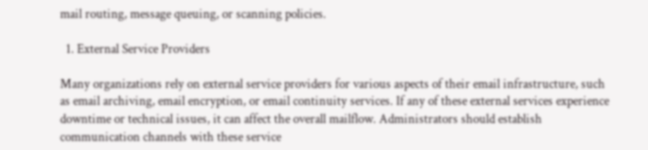mail routing, message queuing, or scanning policies.

  1. External Service Providers

Many organizations rely on external service providers for various aspects of their email infrastructure, such as email archiving, email encryption, or email continuity services. If any of these external services experience downtime or technical issues, it can affect the overall mailflow. Administrators should establish communication channels with these service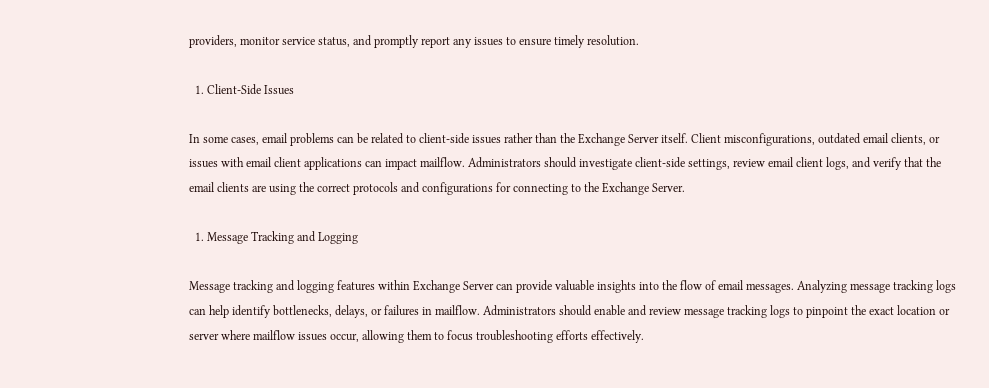providers, monitor service status, and promptly report any issues to ensure timely resolution.

  1. Client-Side Issues

In some cases, email problems can be related to client-side issues rather than the Exchange Server itself. Client misconfigurations, outdated email clients, or issues with email client applications can impact mailflow. Administrators should investigate client-side settings, review email client logs, and verify that the email clients are using the correct protocols and configurations for connecting to the Exchange Server.

  1. Message Tracking and Logging

Message tracking and logging features within Exchange Server can provide valuable insights into the flow of email messages. Analyzing message tracking logs can help identify bottlenecks, delays, or failures in mailflow. Administrators should enable and review message tracking logs to pinpoint the exact location or server where mailflow issues occur, allowing them to focus troubleshooting efforts effectively.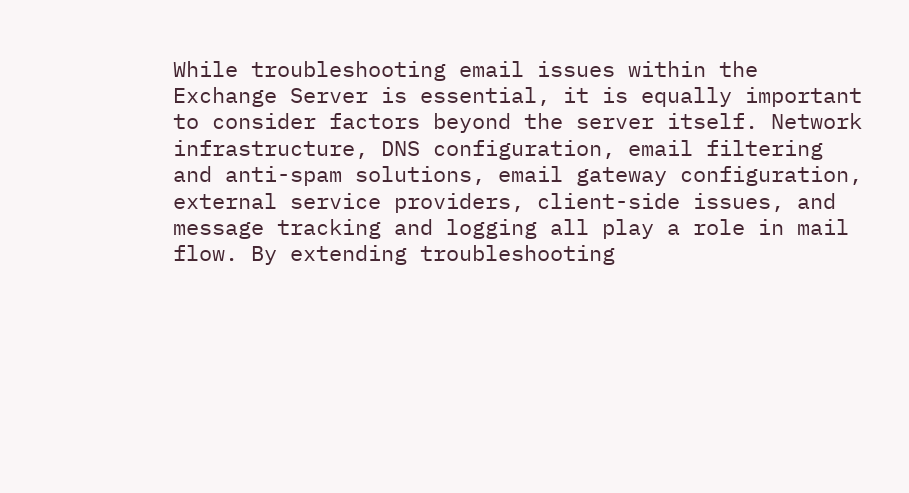While troubleshooting email issues within the Exchange Server is essential, it is equally important to consider factors beyond the server itself. Network infrastructure, DNS configuration, email filtering and anti-spam solutions, email gateway configuration, external service providers, client-side issues, and message tracking and logging all play a role in mail flow. By extending troubleshooting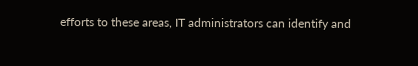efforts to these areas, IT administrators can identify and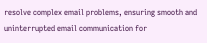resolve complex email problems, ensuring smooth and uninterrupted email communication for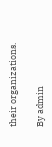their organizations.

By admin